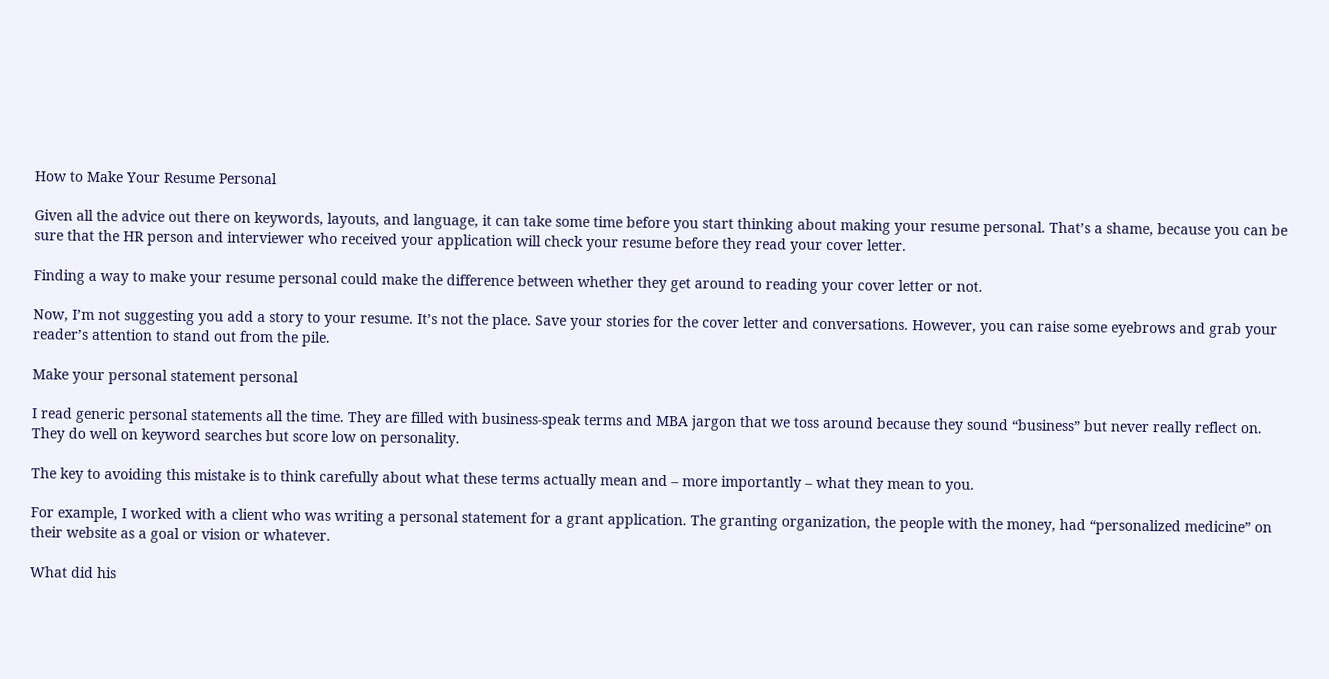How to Make Your Resume Personal

Given all the advice out there on keywords, layouts, and language, it can take some time before you start thinking about making your resume personal. That’s a shame, because you can be sure that the HR person and interviewer who received your application will check your resume before they read your cover letter.

Finding a way to make your resume personal could make the difference between whether they get around to reading your cover letter or not.

Now, I’m not suggesting you add a story to your resume. It’s not the place. Save your stories for the cover letter and conversations. However, you can raise some eyebrows and grab your reader’s attention to stand out from the pile.

Make your personal statement personal

I read generic personal statements all the time. They are filled with business-speak terms and MBA jargon that we toss around because they sound “business” but never really reflect on. They do well on keyword searches but score low on personality.

The key to avoiding this mistake is to think carefully about what these terms actually mean and – more importantly – what they mean to you.

For example, I worked with a client who was writing a personal statement for a grant application. The granting organization, the people with the money, had “personalized medicine” on their website as a goal or vision or whatever.

What did his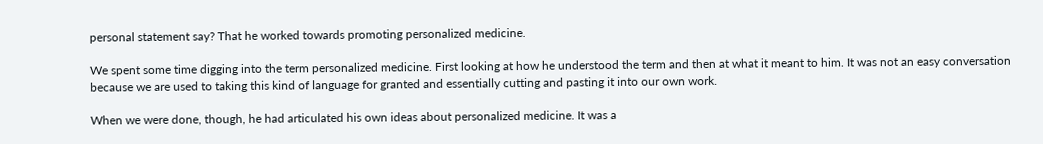personal statement say? That he worked towards promoting personalized medicine.

We spent some time digging into the term personalized medicine. First looking at how he understood the term and then at what it meant to him. It was not an easy conversation because we are used to taking this kind of language for granted and essentially cutting and pasting it into our own work.

When we were done, though, he had articulated his own ideas about personalized medicine. It was a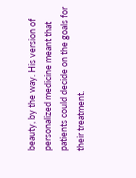beauty, by the way. His version of personalized medicine meant that patients could decide on the goals for their treatment.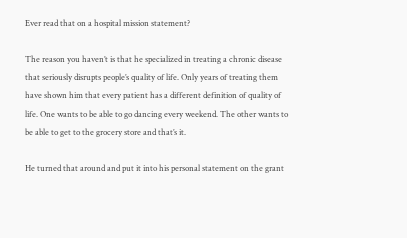Ever read that on a hospital mission statement?

The reason you haven’t is that he specialized in treating a chronic disease that seriously disrupts people’s quality of life. Only years of treating them have shown him that every patient has a different definition of quality of life. One wants to be able to go dancing every weekend. The other wants to be able to get to the grocery store and that’s it.

He turned that around and put it into his personal statement on the grant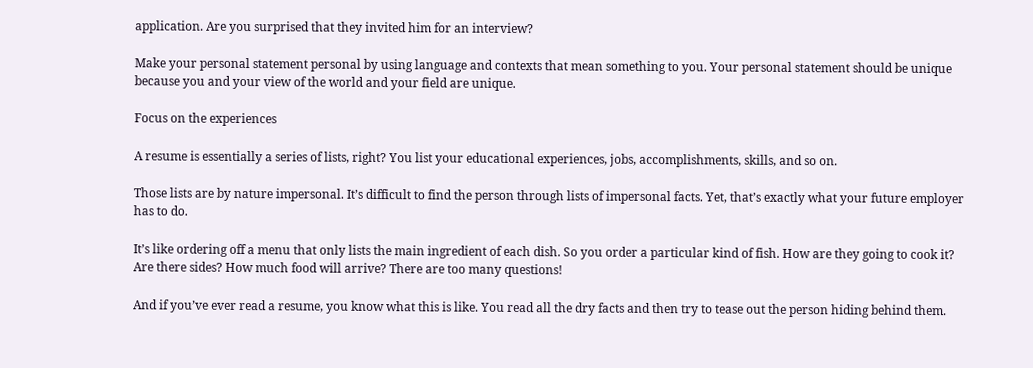application. Are you surprised that they invited him for an interview?

Make your personal statement personal by using language and contexts that mean something to you. Your personal statement should be unique because you and your view of the world and your field are unique.

Focus on the experiences

A resume is essentially a series of lists, right? You list your educational experiences, jobs, accomplishments, skills, and so on.

Those lists are by nature impersonal. It’s difficult to find the person through lists of impersonal facts. Yet, that’s exactly what your future employer has to do.

It’s like ordering off a menu that only lists the main ingredient of each dish. So you order a particular kind of fish. How are they going to cook it? Are there sides? How much food will arrive? There are too many questions!

And if you’ve ever read a resume, you know what this is like. You read all the dry facts and then try to tease out the person hiding behind them.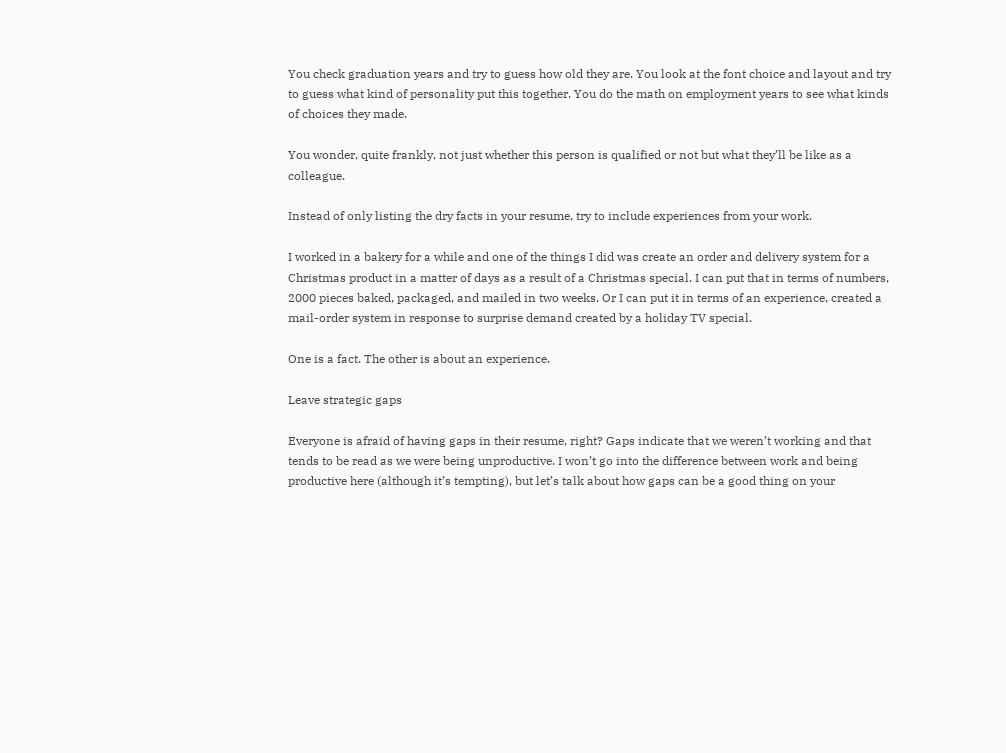You check graduation years and try to guess how old they are. You look at the font choice and layout and try to guess what kind of personality put this together. You do the math on employment years to see what kinds of choices they made.

You wonder, quite frankly, not just whether this person is qualified or not but what they’ll be like as a colleague.

Instead of only listing the dry facts in your resume, try to include experiences from your work.

I worked in a bakery for a while and one of the things I did was create an order and delivery system for a Christmas product in a matter of days as a result of a Christmas special. I can put that in terms of numbers, 2000 pieces baked, packaged, and mailed in two weeks. Or I can put it in terms of an experience, created a mail-order system in response to surprise demand created by a holiday TV special.

One is a fact. The other is about an experience.

Leave strategic gaps

Everyone is afraid of having gaps in their resume, right? Gaps indicate that we weren’t working and that tends to be read as we were being unproductive. I won’t go into the difference between work and being productive here (although it’s tempting), but let’s talk about how gaps can be a good thing on your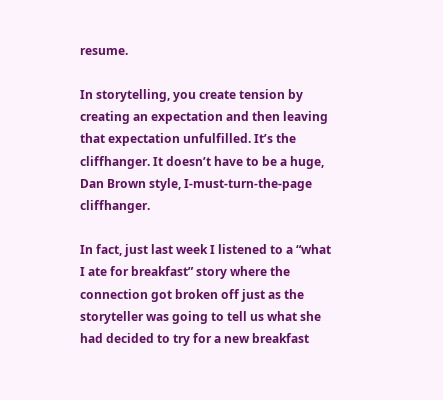resume.

In storytelling, you create tension by creating an expectation and then leaving that expectation unfulfilled. It’s the cliffhanger. It doesn’t have to be a huge, Dan Brown style, I-must-turn-the-page cliffhanger.

In fact, just last week I listened to a “what I ate for breakfast” story where the connection got broken off just as the storyteller was going to tell us what she had decided to try for a new breakfast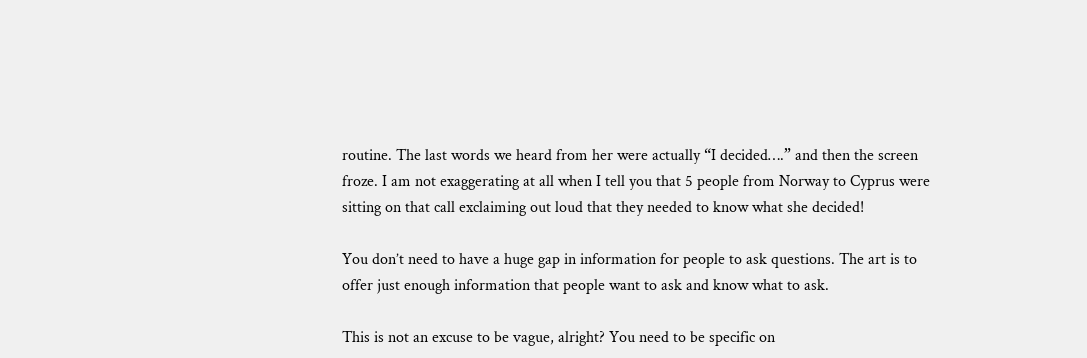routine. The last words we heard from her were actually “I decided….” and then the screen froze. I am not exaggerating at all when I tell you that 5 people from Norway to Cyprus were sitting on that call exclaiming out loud that they needed to know what she decided!

You don’t need to have a huge gap in information for people to ask questions. The art is to offer just enough information that people want to ask and know what to ask.

This is not an excuse to be vague, alright? You need to be specific on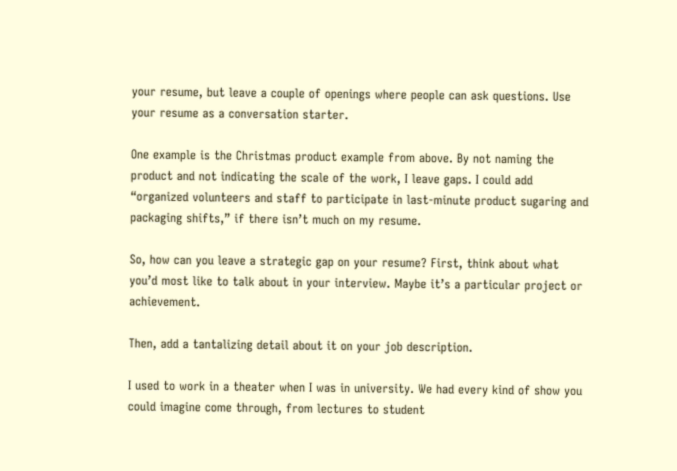your resume, but leave a couple of openings where people can ask questions. Use your resume as a conversation starter.

One example is the Christmas product example from above. By not naming the product and not indicating the scale of the work, I leave gaps. I could add “organized volunteers and staff to participate in last-minute product sugaring and packaging shifts,” if there isn’t much on my resume.

So, how can you leave a strategic gap on your resume? First, think about what you’d most like to talk about in your interview. Maybe it’s a particular project or achievement.

Then, add a tantalizing detail about it on your job description.

I used to work in a theater when I was in university. We had every kind of show you could imagine come through, from lectures to student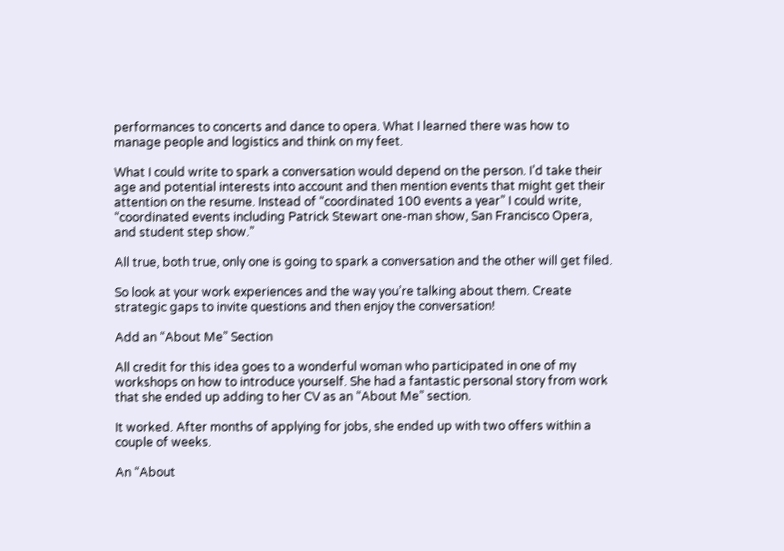performances to concerts and dance to opera. What I learned there was how to manage people and logistics and think on my feet.

What I could write to spark a conversation would depend on the person. I’d take their age and potential interests into account and then mention events that might get their attention on the resume. Instead of “coordinated 100 events a year” I could write, “coordinated events including Patrick Stewart one-man show, San Francisco Opera, and student step show.”

All true, both true, only one is going to spark a conversation and the other will get filed.

So look at your work experiences and the way you’re talking about them. Create strategic gaps to invite questions and then enjoy the conversation!

Add an “About Me” Section

All credit for this idea goes to a wonderful woman who participated in one of my workshops on how to introduce yourself. She had a fantastic personal story from work that she ended up adding to her CV as an “About Me” section.

It worked. After months of applying for jobs, she ended up with two offers within a couple of weeks.

An “About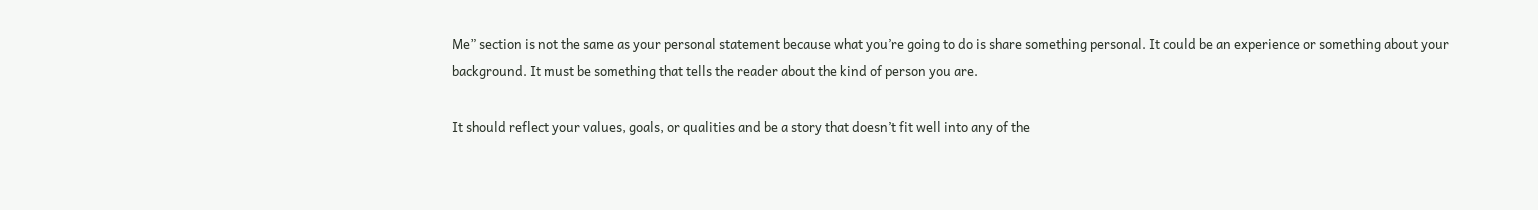Me” section is not the same as your personal statement because what you’re going to do is share something personal. It could be an experience or something about your background. It must be something that tells the reader about the kind of person you are.

It should reflect your values, goals, or qualities and be a story that doesn’t fit well into any of the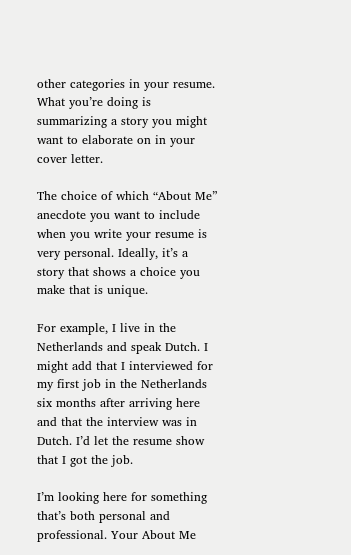other categories in your resume. What you’re doing is summarizing a story you might want to elaborate on in your cover letter.

The choice of which “About Me” anecdote you want to include when you write your resume is very personal. Ideally, it’s a story that shows a choice you make that is unique.

For example, I live in the Netherlands and speak Dutch. I might add that I interviewed for my first job in the Netherlands six months after arriving here and that the interview was in Dutch. I’d let the resume show that I got the job.

I’m looking here for something that’s both personal and professional. Your About Me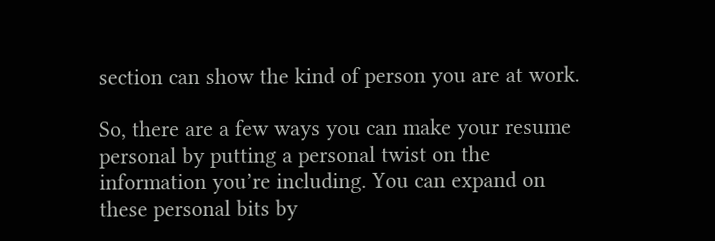section can show the kind of person you are at work.

So, there are a few ways you can make your resume personal by putting a personal twist on the information you’re including. You can expand on these personal bits by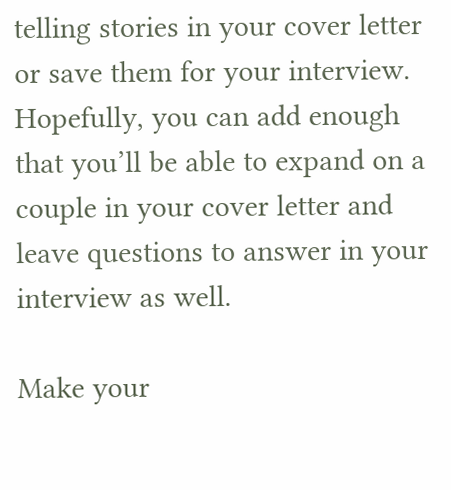telling stories in your cover letter or save them for your interview. Hopefully, you can add enough that you’ll be able to expand on a couple in your cover letter and leave questions to answer in your interview as well.

Make your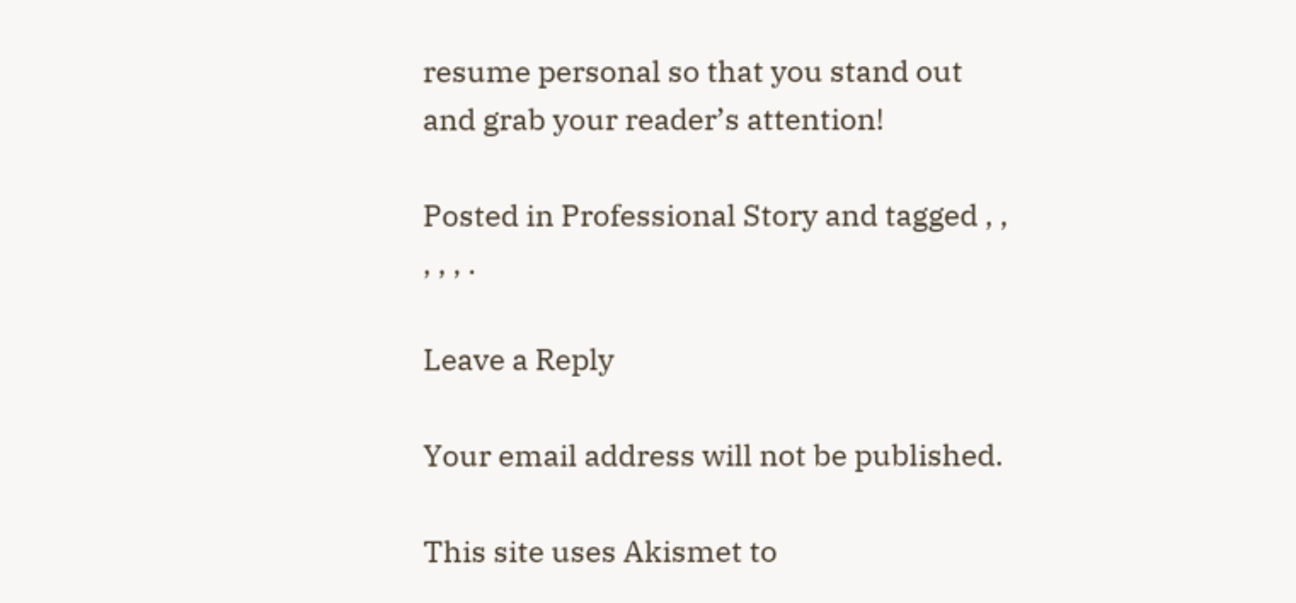resume personal so that you stand out and grab your reader’s attention!

Posted in Professional Story and tagged , , , , , .

Leave a Reply

Your email address will not be published.

This site uses Akismet to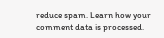reduce spam. Learn how your comment data is processed.